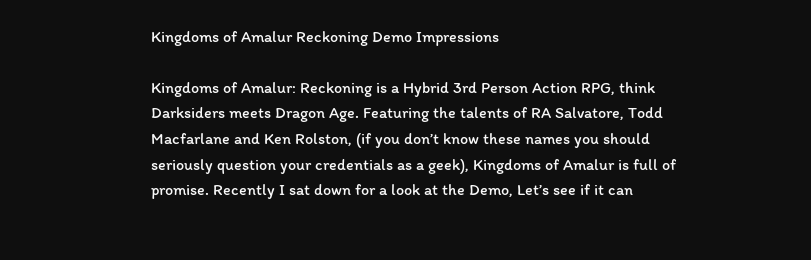Kingdoms of Amalur Reckoning Demo Impressions

Kingdoms of Amalur: Reckoning is a Hybrid 3rd Person Action RPG, think Darksiders meets Dragon Age. Featuring the talents of RA Salvatore, Todd Macfarlane and Ken Rolston, (if you don’t know these names you should seriously question your credentials as a geek), Kingdoms of Amalur is full of promise. Recently I sat down for a look at the Demo, Let’s see if it can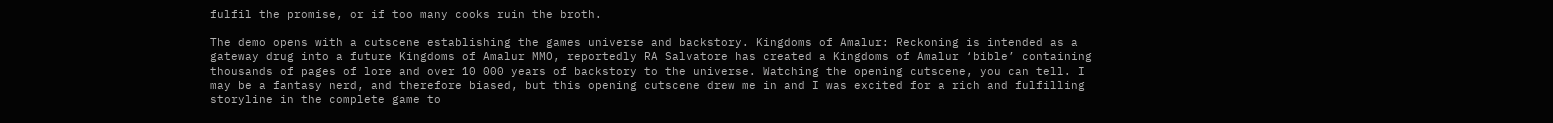fulfil the promise, or if too many cooks ruin the broth.

The demo opens with a cutscene establishing the games universe and backstory. Kingdoms of Amalur: Reckoning is intended as a gateway drug into a future Kingdoms of Amalur MMO, reportedly RA Salvatore has created a Kingdoms of Amalur ‘bible’ containing thousands of pages of lore and over 10 000 years of backstory to the universe. Watching the opening cutscene, you can tell. I may be a fantasy nerd, and therefore biased, but this opening cutscene drew me in and I was excited for a rich and fulfilling storyline in the complete game to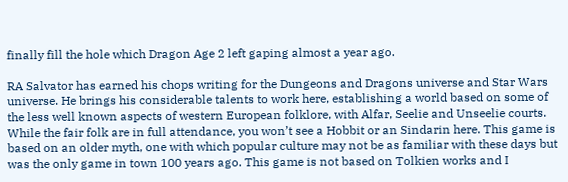finally fill the hole which Dragon Age 2 left gaping almost a year ago.

RA Salvator has earned his chops writing for the Dungeons and Dragons universe and Star Wars universe. He brings his considerable talents to work here, establishing a world based on some of the less well known aspects of western European folklore, with Alfar, Seelie and Unseelie courts. While the fair folk are in full attendance, you won’t see a Hobbit or an Sindarin here. This game is based on an older myth, one with which popular culture may not be as familiar with these days but was the only game in town 100 years ago. This game is not based on Tolkien works and I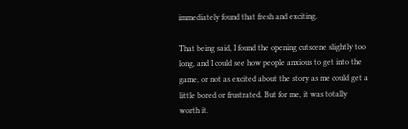immediately found that fresh and exciting.

That being said, I found the opening cutscene slightly too long, and I could see how people anxious to get into the game, or not as excited about the story as me could get a little bored or frustrated. But for me, it was totally worth it.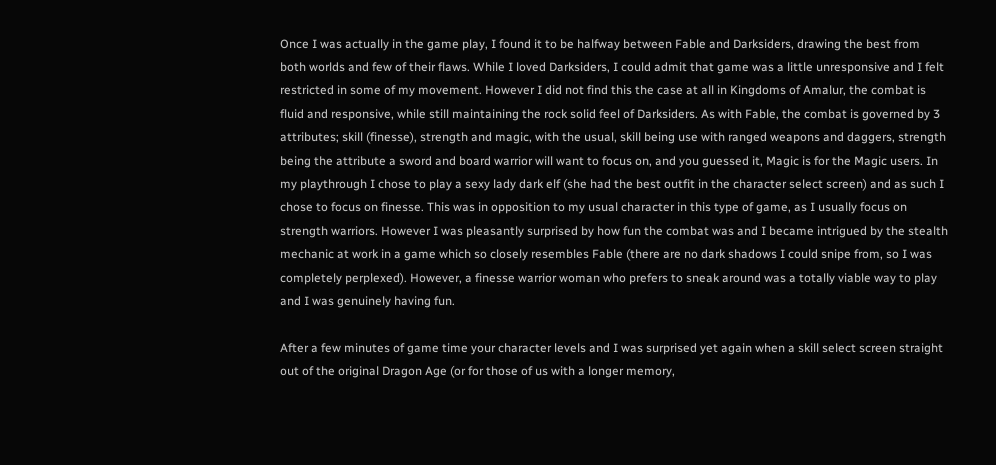Once I was actually in the game play, I found it to be halfway between Fable and Darksiders, drawing the best from both worlds and few of their flaws. While I loved Darksiders, I could admit that game was a little unresponsive and I felt restricted in some of my movement. However I did not find this the case at all in Kingdoms of Amalur, the combat is fluid and responsive, while still maintaining the rock solid feel of Darksiders. As with Fable, the combat is governed by 3 attributes; skill (finesse), strength and magic, with the usual, skill being use with ranged weapons and daggers, strength being the attribute a sword and board warrior will want to focus on, and you guessed it, Magic is for the Magic users. In my playthrough I chose to play a sexy lady dark elf (she had the best outfit in the character select screen) and as such I chose to focus on finesse. This was in opposition to my usual character in this type of game, as I usually focus on strength warriors. However I was pleasantly surprised by how fun the combat was and I became intrigued by the stealth mechanic at work in a game which so closely resembles Fable (there are no dark shadows I could snipe from, so I was completely perplexed). However, a finesse warrior woman who prefers to sneak around was a totally viable way to play and I was genuinely having fun.

After a few minutes of game time your character levels and I was surprised yet again when a skill select screen straight out of the original Dragon Age (or for those of us with a longer memory,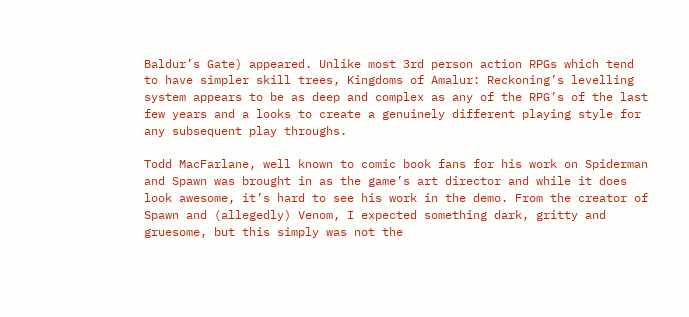Baldur’s Gate) appeared. Unlike most 3rd person action RPGs which tend to have simpler skill trees, Kingdoms of Amalur: Reckoning’s levelling system appears to be as deep and complex as any of the RPG’s of the last few years and a looks to create a genuinely different playing style for any subsequent play throughs.

Todd MacFarlane, well known to comic book fans for his work on Spiderman and Spawn was brought in as the game’s art director and while it does look awesome, it’s hard to see his work in the demo. From the creator of Spawn and (allegedly) Venom, I expected something dark, gritty and gruesome, but this simply was not the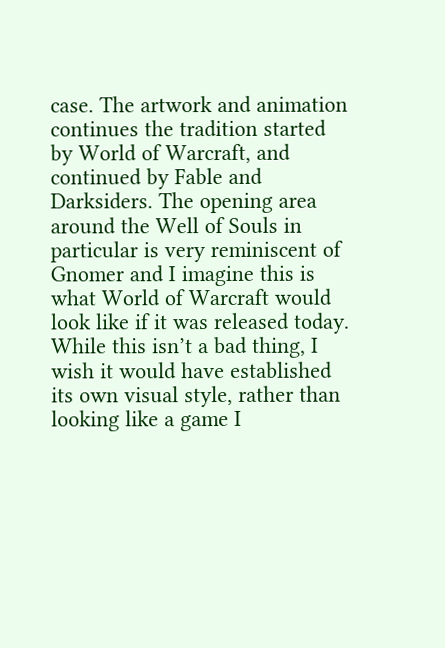case. The artwork and animation continues the tradition started by World of Warcraft, and continued by Fable and Darksiders. The opening area around the Well of Souls in particular is very reminiscent of Gnomer and I imagine this is what World of Warcraft would look like if it was released today. While this isn’t a bad thing, I wish it would have established its own visual style, rather than looking like a game I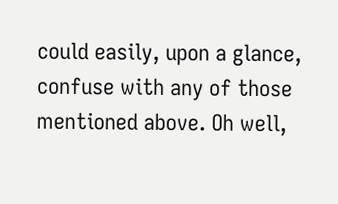could easily, upon a glance, confuse with any of those mentioned above. Oh well,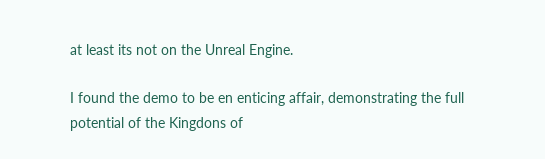at least its not on the Unreal Engine.

I found the demo to be en enticing affair, demonstrating the full potential of the Kingdons of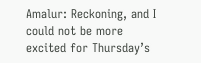Amalur: Reckoning, and I could not be more excited for Thursday’s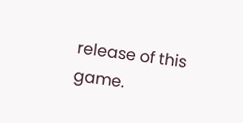release of this game.